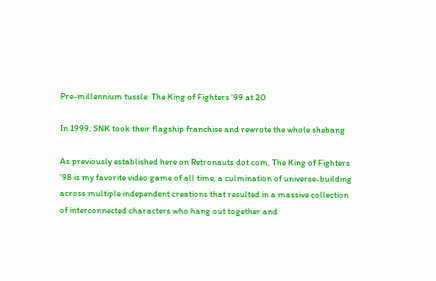Pre-millennium tussle: The King of Fighters '99 at 20

In 1999, SNK took their flagship franchise and rewrote the whole shebang

As previously established here on Retronauts dot com, The King of Fighters '98 is my favorite video game of all time, a culmination of universe-building across multiple independent creations that resulted in a massive collection of interconnected characters who hang out together and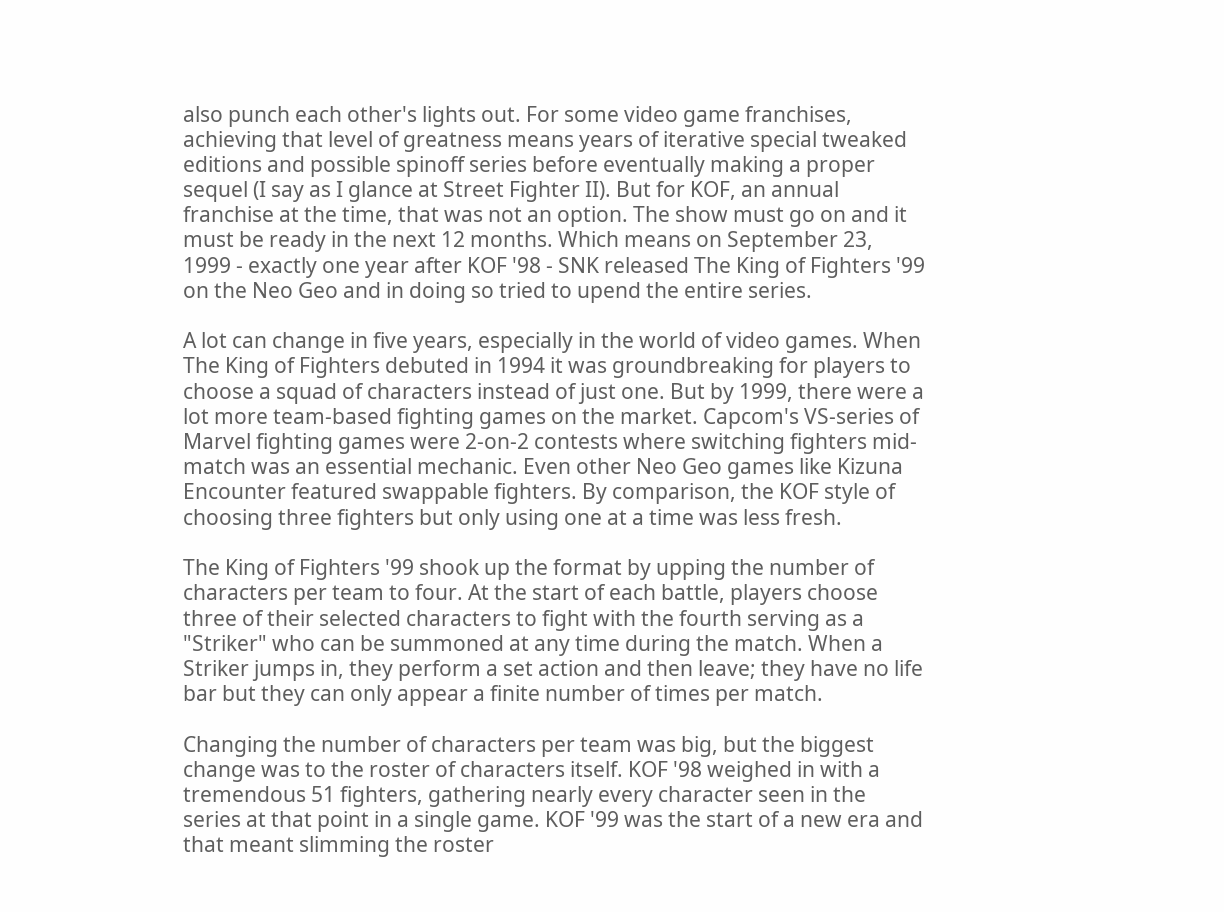also punch each other's lights out. For some video game franchises, achieving that level of greatness means years of iterative special tweaked editions and possible spinoff series before eventually making a proper sequel (I say as I glance at Street Fighter II). But for KOF, an annual franchise at the time, that was not an option. The show must go on and it must be ready in the next 12 months. Which means on September 23, 1999 - exactly one year after KOF '98 - SNK released The King of Fighters '99 on the Neo Geo and in doing so tried to upend the entire series.

A lot can change in five years, especially in the world of video games. When The King of Fighters debuted in 1994 it was groundbreaking for players to choose a squad of characters instead of just one. But by 1999, there were a lot more team-based fighting games on the market. Capcom's VS-series of Marvel fighting games were 2-on-2 contests where switching fighters mid-match was an essential mechanic. Even other Neo Geo games like Kizuna Encounter featured swappable fighters. By comparison, the KOF style of choosing three fighters but only using one at a time was less fresh.

The King of Fighters '99 shook up the format by upping the number of characters per team to four. At the start of each battle, players choose three of their selected characters to fight with the fourth serving as a "Striker" who can be summoned at any time during the match. When a Striker jumps in, they perform a set action and then leave; they have no life bar but they can only appear a finite number of times per match.

Changing the number of characters per team was big, but the biggest change was to the roster of characters itself. KOF '98 weighed in with a tremendous 51 fighters, gathering nearly every character seen in the series at that point in a single game. KOF '99 was the start of a new era and that meant slimming the roster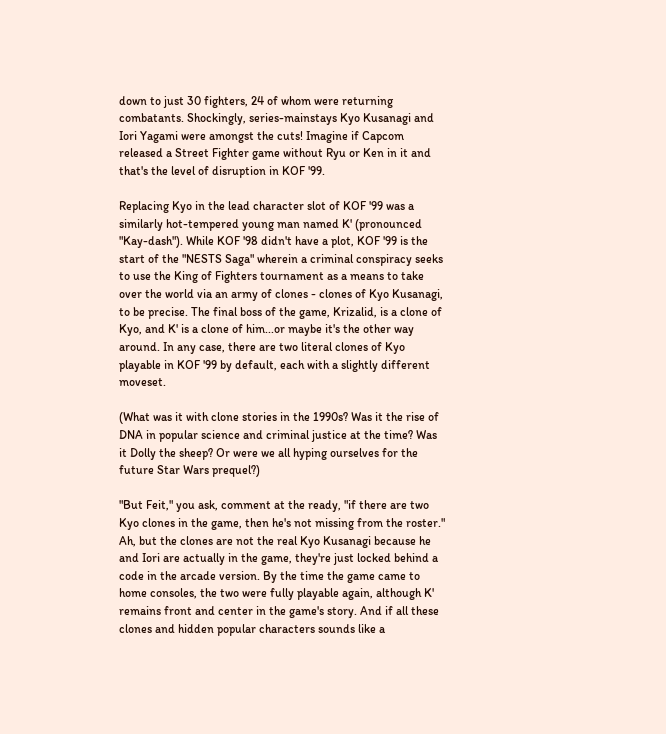down to just 30 fighters, 24 of whom were returning combatants. Shockingly, series-mainstays Kyo Kusanagi and Iori Yagami were amongst the cuts! Imagine if Capcom released a Street Fighter game without Ryu or Ken in it and that's the level of disruption in KOF '99.

Replacing Kyo in the lead character slot of KOF '99 was a similarly hot-tempered young man named K' (pronounced "Kay-dash"). While KOF '98 didn't have a plot, KOF '99 is the start of the "NESTS Saga" wherein a criminal conspiracy seeks to use the King of Fighters tournament as a means to take over the world via an army of clones - clones of Kyo Kusanagi, to be precise. The final boss of the game, Krizalid, is a clone of Kyo, and K' is a clone of him...or maybe it's the other way around. In any case, there are two literal clones of Kyo playable in KOF '99 by default, each with a slightly different moveset.

(What was it with clone stories in the 1990s? Was it the rise of DNA in popular science and criminal justice at the time? Was it Dolly the sheep? Or were we all hyping ourselves for the future Star Wars prequel?)

"But Feit," you ask, comment at the ready, "if there are two Kyo clones in the game, then he's not missing from the roster." Ah, but the clones are not the real Kyo Kusanagi because he and Iori are actually in the game, they're just locked behind a code in the arcade version. By the time the game came to home consoles, the two were fully playable again, although K' remains front and center in the game's story. And if all these clones and hidden popular characters sounds like a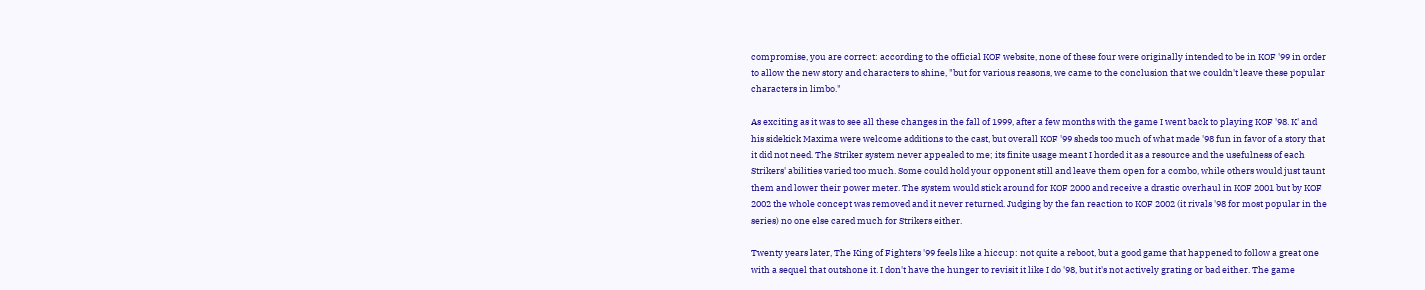compromise, you are correct: according to the official KOF website, none of these four were originally intended to be in KOF '99 in order to allow the new story and characters to shine, "but for various reasons, we came to the conclusion that we couldn't leave these popular characters in limbo."

As exciting as it was to see all these changes in the fall of 1999, after a few months with the game I went back to playing KOF '98. K' and his sidekick Maxima were welcome additions to the cast, but overall KOF '99 sheds too much of what made '98 fun in favor of a story that it did not need. The Striker system never appealed to me; its finite usage meant I horded it as a resource and the usefulness of each Strikers' abilities varied too much. Some could hold your opponent still and leave them open for a combo, while others would just taunt them and lower their power meter. The system would stick around for KOF 2000 and receive a drastic overhaul in KOF 2001 but by KOF 2002 the whole concept was removed and it never returned. Judging by the fan reaction to KOF 2002 (it rivals '98 for most popular in the series) no one else cared much for Strikers either.

Twenty years later, The King of Fighters '99 feels like a hiccup: not quite a reboot, but a good game that happened to follow a great one with a sequel that outshone it. I don't have the hunger to revisit it like I do '98, but it's not actively grating or bad either. The game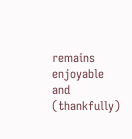remains enjoyable and (thankfully)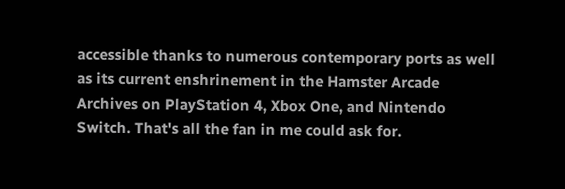accessible thanks to numerous contemporary ports as well as its current enshrinement in the Hamster Arcade Archives on PlayStation 4, Xbox One, and Nintendo Switch. That's all the fan in me could ask for.